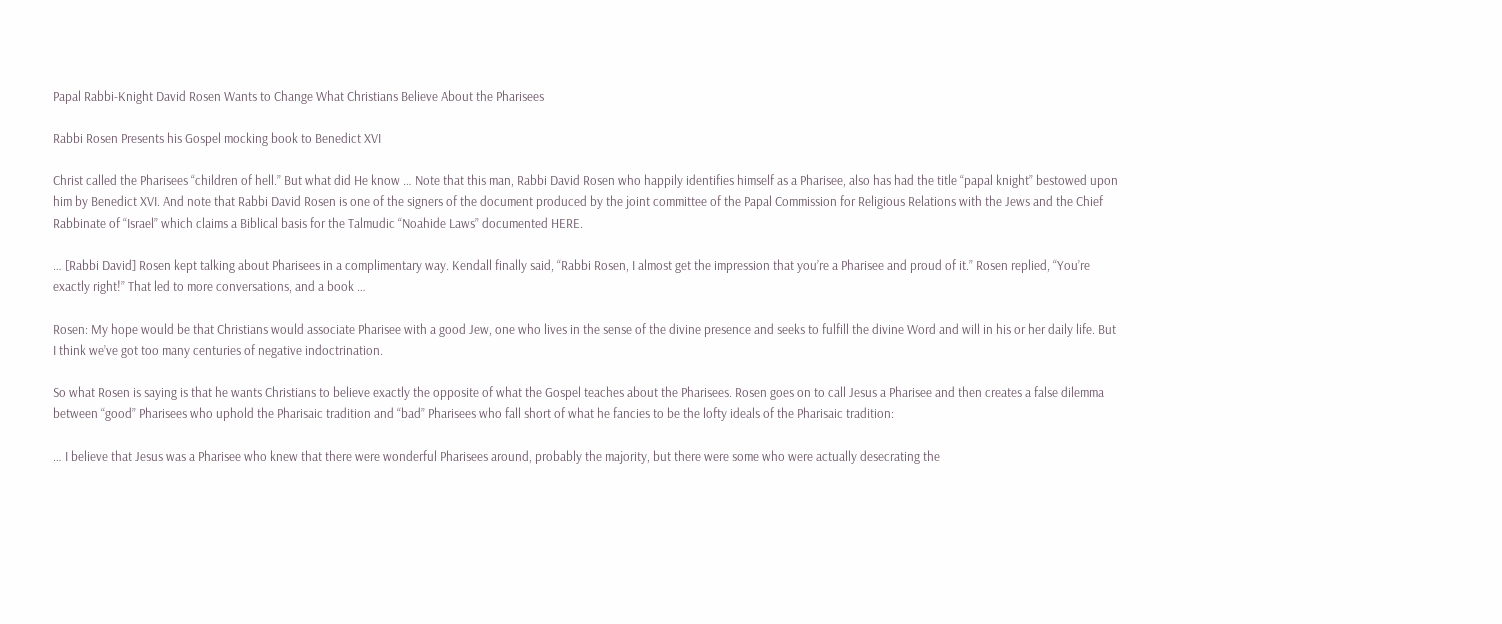Papal Rabbi-Knight David Rosen Wants to Change What Christians Believe About the Pharisees

Rabbi Rosen Presents his Gospel mocking book to Benedict XVI

Christ called the Pharisees “children of hell.” But what did He know … Note that this man, Rabbi David Rosen who happily identifies himself as a Pharisee, also has had the title “papal knight” bestowed upon him by Benedict XVI. And note that Rabbi David Rosen is one of the signers of the document produced by the joint committee of the Papal Commission for Religious Relations with the Jews and the Chief Rabbinate of “Israel” which claims a Biblical basis for the Talmudic “Noahide Laws” documented HERE.

… [Rabbi David] Rosen kept talking about Pharisees in a complimentary way. Kendall finally said, “Rabbi Rosen, I almost get the impression that you’re a Pharisee and proud of it.” Rosen replied, “You’re exactly right!” That led to more conversations, and a book …

Rosen: My hope would be that Christians would associate Pharisee with a good Jew, one who lives in the sense of the divine presence and seeks to fulfill the divine Word and will in his or her daily life. But I think we’ve got too many centuries of negative indoctrination.

So what Rosen is saying is that he wants Christians to believe exactly the opposite of what the Gospel teaches about the Pharisees. Rosen goes on to call Jesus a Pharisee and then creates a false dilemma between “good” Pharisees who uphold the Pharisaic tradition and “bad” Pharisees who fall short of what he fancies to be the lofty ideals of the Pharisaic tradition:

… I believe that Jesus was a Pharisee who knew that there were wonderful Pharisees around, probably the majority, but there were some who were actually desecrating the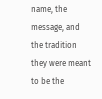name, the message, and the tradition they were meant to be the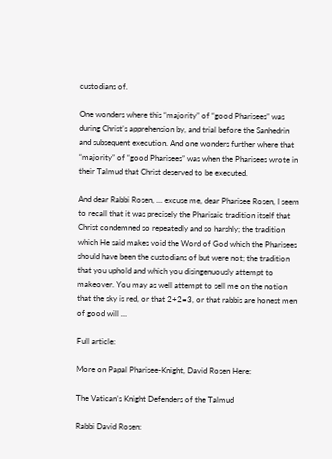custodians of.

One wonders where this “majority” of “good Pharisees” was during Christ’s apprehension by, and trial before the Sanhedrin and subsequent execution. And one wonders further where that “majority” of “good Pharisees” was when the Pharisees wrote in their Talmud that Christ deserved to be executed.

And dear Rabbi Rosen, … excuse me, dear Pharisee Rosen, I seem to recall that it was precisely the Pharisaic tradition itself that Christ condemned so repeatedly and so harshly; the tradition which He said makes void the Word of God which the Pharisees should have been the custodians of but were not; the tradition that you uphold and which you disingenuously attempt to makeover. You may as well attempt to sell me on the notion that the sky is red, or that 2+2=3, or that rabbis are honest men of good will …

Full article:

More on Papal Pharisee-Knight, David Rosen Here:

The Vatican’s Knight Defenders of the Talmud

Rabbi David Rosen: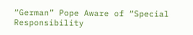“German” Pope Aware of “Special Responsibility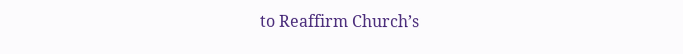to Reaffirm Church’s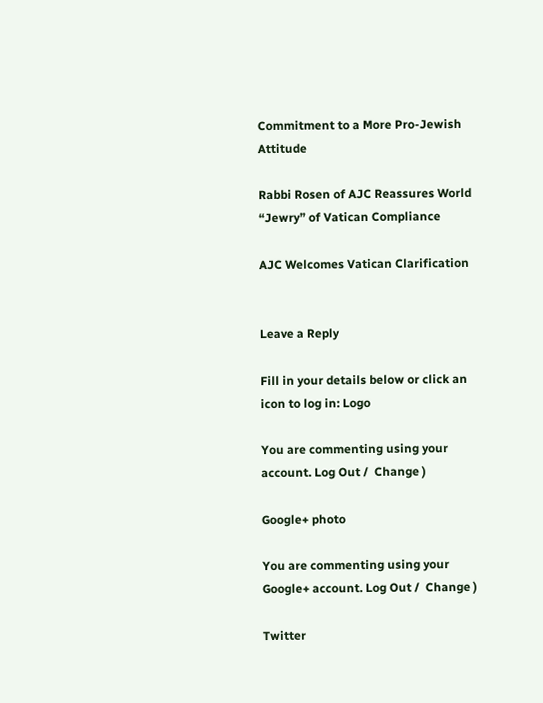Commitment to a More Pro-Jewish Attitude

Rabbi Rosen of AJC Reassures World “Jewry” of Vatican Compliance

AJC Welcomes Vatican Clarification


Leave a Reply

Fill in your details below or click an icon to log in: Logo

You are commenting using your account. Log Out /  Change )

Google+ photo

You are commenting using your Google+ account. Log Out /  Change )

Twitter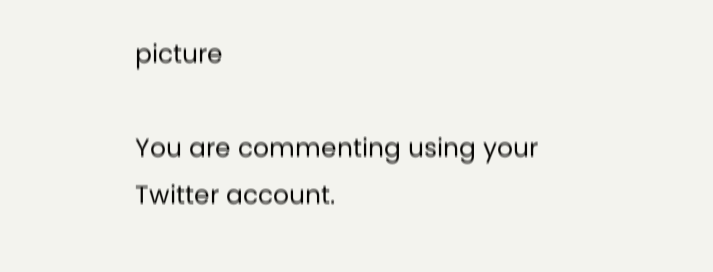picture

You are commenting using your Twitter account.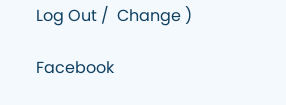Log Out /  Change )

Facebook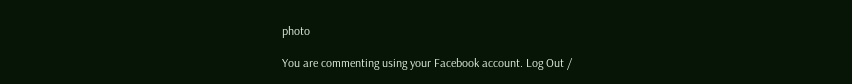photo

You are commenting using your Facebook account. Log Out /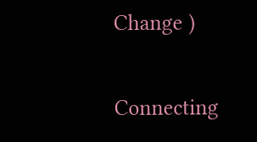Change )


Connecting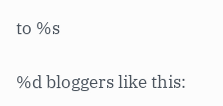to %s

%d bloggers like this: